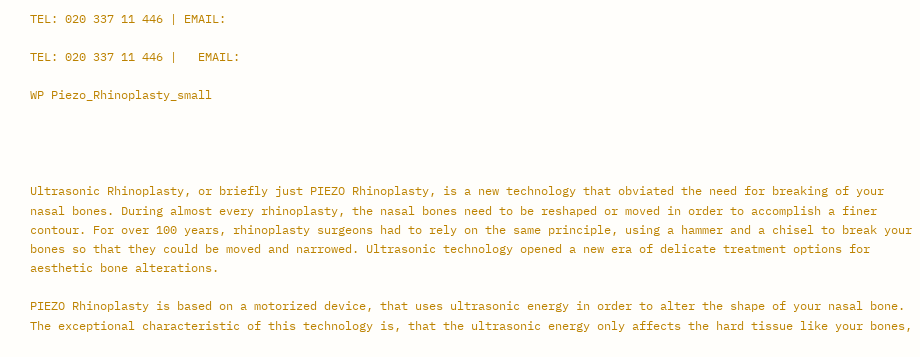TEL: 020 337 11 446 | EMAIL:

TEL: 020 337 11 446 |   EMAIL:

WP Piezo_Rhinoplasty_small




Ultrasonic Rhinoplasty, or briefly just PIEZO Rhinoplasty, is a new technology that obviated the need for breaking of your nasal bones. During almost every rhinoplasty, the nasal bones need to be reshaped or moved in order to accomplish a finer contour. For over 100 years, rhinoplasty surgeons had to rely on the same principle, using a hammer and a chisel to break your bones so that they could be moved and narrowed. Ultrasonic technology opened a new era of delicate treatment options for aesthetic bone alterations.

PIEZO Rhinoplasty is based on a motorized device, that uses ultrasonic energy in order to alter the shape of your nasal bone. The exceptional characteristic of this technology is, that the ultrasonic energy only affects the hard tissue like your bones,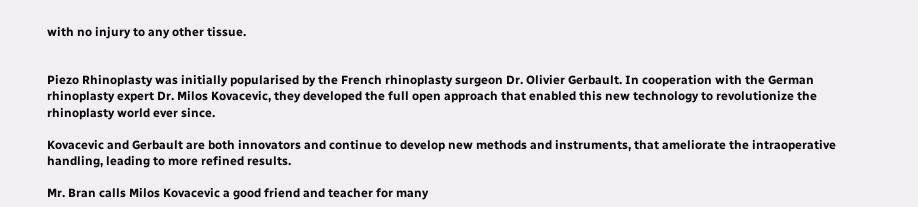with no injury to any other tissue.


Piezo Rhinoplasty was initially popularised by the French rhinoplasty surgeon Dr. Olivier Gerbault. In cooperation with the German rhinoplasty expert Dr. Milos Kovacevic, they developed the full open approach that enabled this new technology to revolutionize the rhinoplasty world ever since.

Kovacevic and Gerbault are both innovators and continue to develop new methods and instruments, that ameliorate the intraoperative handling, leading to more refined results.

Mr. Bran calls Milos Kovacevic a good friend and teacher for many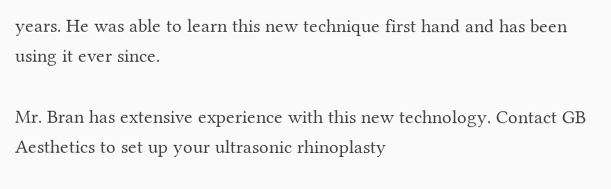years. He was able to learn this new technique first hand and has been using it ever since.

Mr. Bran has extensive experience with this new technology. Contact GB Aesthetics to set up your ultrasonic rhinoplasty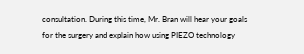consultation. During this time, Mr. Bran will hear your goals for the surgery and explain how using PIEZO technology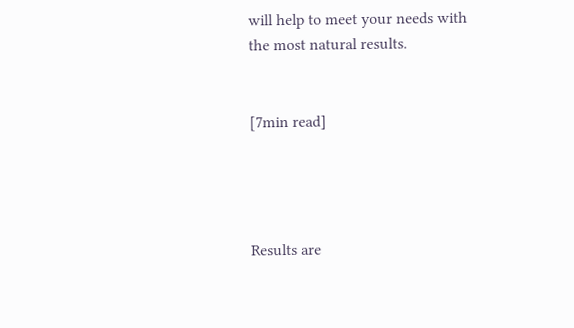will help to meet your needs with the most natural results.


[7min read]




Results are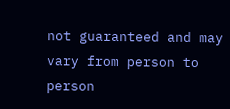not guaranteed and may vary from person to person